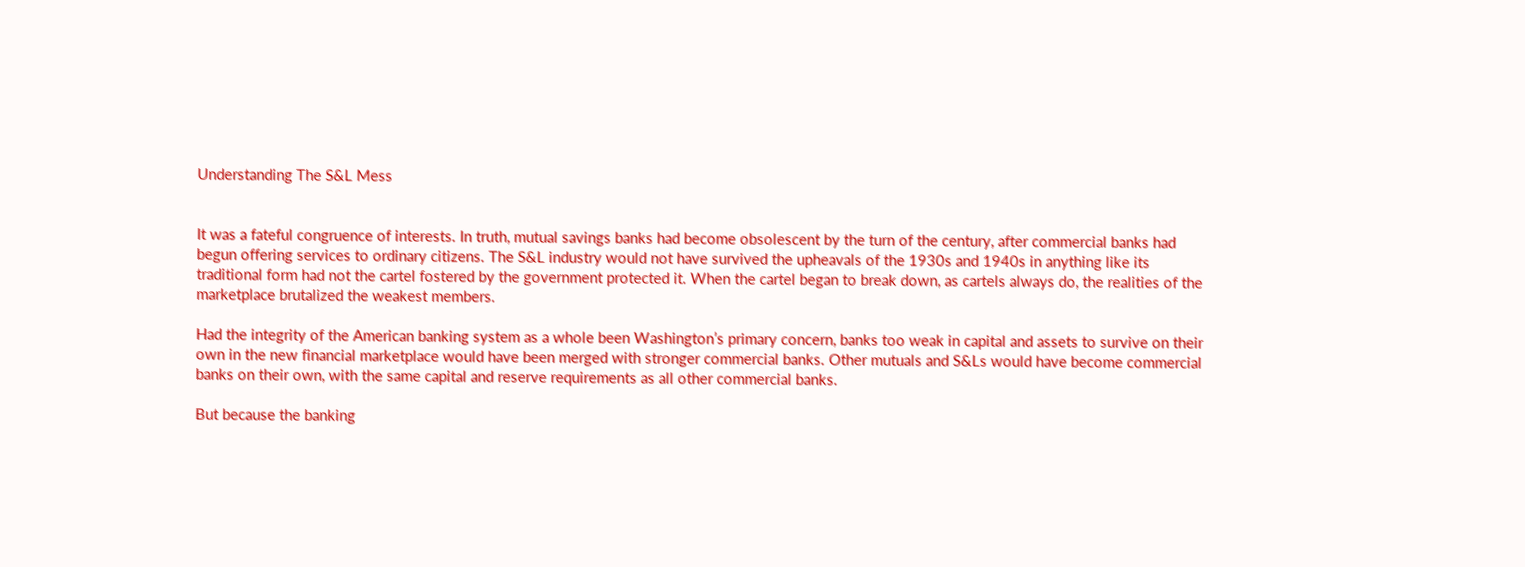Understanding The S&L Mess


It was a fateful congruence of interests. In truth, mutual savings banks had become obsolescent by the turn of the century, after commercial banks had begun offering services to ordinary citizens. The S&L industry would not have survived the upheavals of the 1930s and 1940s in anything like its traditional form had not the cartel fostered by the government protected it. When the cartel began to break down, as cartels always do, the realities of the marketplace brutalized the weakest members.

Had the integrity of the American banking system as a whole been Washington’s primary concern, banks too weak in capital and assets to survive on their own in the new financial marketplace would have been merged with stronger commercial banks. Other mutuals and S&Ls would have become commercial banks on their own, with the same capital and reserve requirements as all other commercial banks.

But because the banking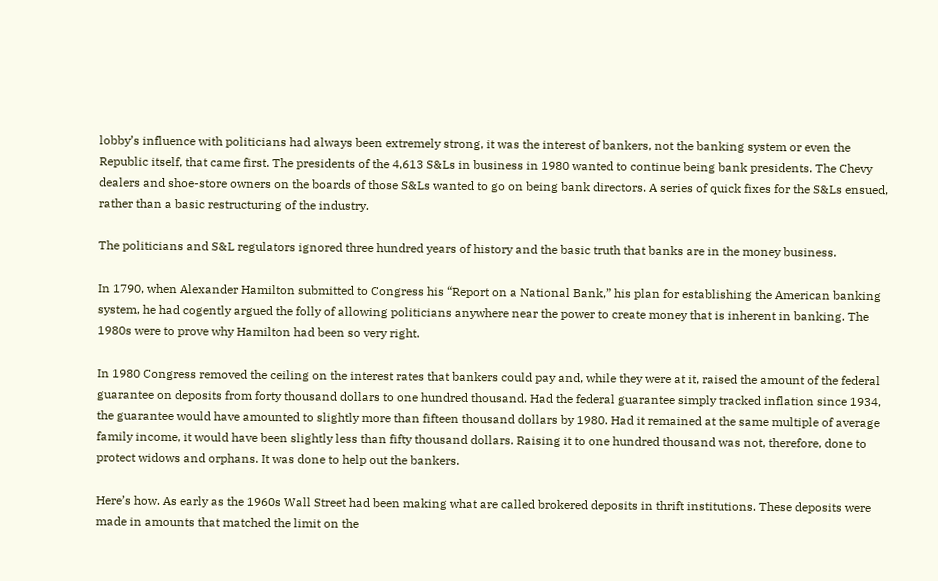lobby’s influence with politicians had always been extremely strong, it was the interest of bankers, not the banking system or even the Republic itself, that came first. The presidents of the 4,613 S&Ls in business in 1980 wanted to continue being bank presidents. The Chevy dealers and shoe-store owners on the boards of those S&Ls wanted to go on being bank directors. A series of quick fixes for the S&Ls ensued, rather than a basic restructuring of the industry.

The politicians and S&L regulators ignored three hundred years of history and the basic truth that banks are in the money business.

In 1790, when Alexander Hamilton submitted to Congress his “Report on a National Bank,” his plan for establishing the American banking system, he had cogently argued the folly of allowing politicians anywhere near the power to create money that is inherent in banking. The 1980s were to prove why Hamilton had been so very right.

In 1980 Congress removed the ceiling on the interest rates that bankers could pay and, while they were at it, raised the amount of the federal guarantee on deposits from forty thousand dollars to one hundred thousand. Had the federal guarantee simply tracked inflation since 1934, the guarantee would have amounted to slightly more than fifteen thousand dollars by 1980. Had it remained at the same multiple of average family income, it would have been slightly less than fifty thousand dollars. Raising it to one hundred thousand was not, therefore, done to protect widows and orphans. It was done to help out the bankers.

Here’s how. As early as the 1960s Wall Street had been making what are called brokered deposits in thrift institutions. These deposits were made in amounts that matched the limit on the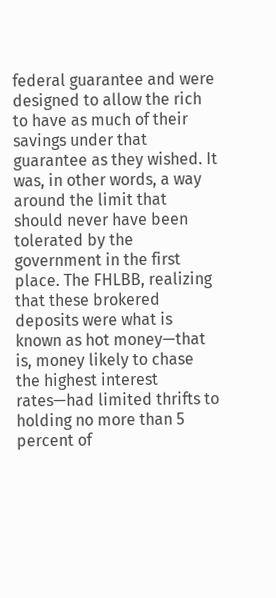federal guarantee and were designed to allow the rich to have as much of their savings under that guarantee as they wished. It was, in other words, a way around the limit that should never have been tolerated by the government in the first place. The FHLBB, realizing that these brokered deposits were what is known as hot money—that is, money likely to chase the highest interest rates—had limited thrifts to holding no more than 5 percent of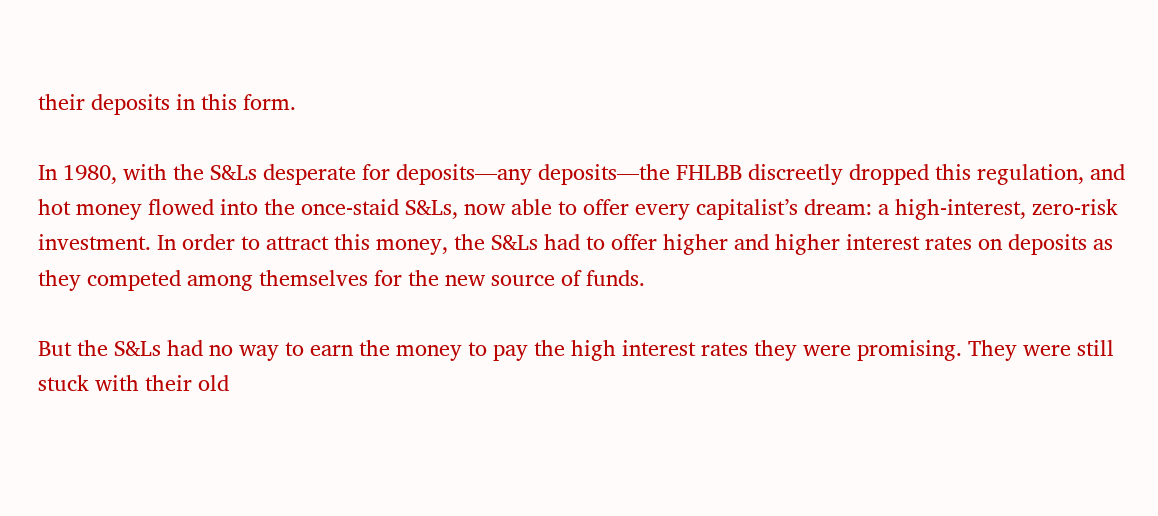their deposits in this form.

In 1980, with the S&Ls desperate for deposits—any deposits—the FHLBB discreetly dropped this regulation, and hot money flowed into the once-staid S&Ls, now able to offer every capitalist’s dream: a high-interest, zero-risk investment. In order to attract this money, the S&Ls had to offer higher and higher interest rates on deposits as they competed among themselves for the new source of funds.

But the S&Ls had no way to earn the money to pay the high interest rates they were promising. They were still stuck with their old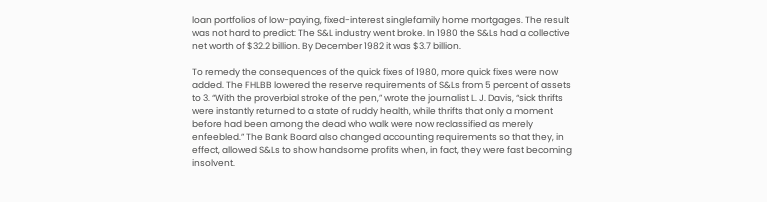loan portfolios of low-paying, fixed-interest singlefamily home mortgages. The result was not hard to predict: The S&L industry went broke. In 1980 the S&Ls had a collective net worth of $32.2 billion. By December 1982 it was $3.7 billion.

To remedy the consequences of the quick fixes of 1980, more quick fixes were now added. The FHLBB lowered the reserve requirements of S&Ls from 5 percent of assets to 3. “With the proverbial stroke of the pen,” wrote the journalist L. J. Davis, “sick thrifts were instantly returned to a state of ruddy health, while thrifts that only a moment before had been among the dead who walk were now reclassified as merely enfeebled.” The Bank Board also changed accounting requirements so that they, in effect, allowed S&Ls to show handsome profits when, in fact, they were fast becoming insolvent.